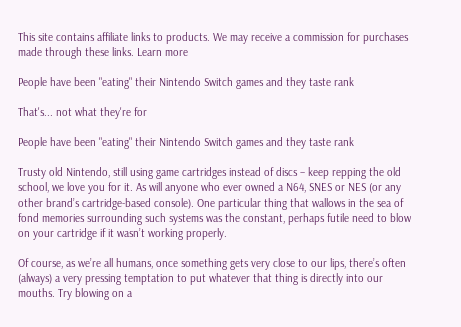This site contains affiliate links to products. We may receive a commission for purchases made through these links. Learn more

People have been "eating" their Nintendo Switch games and they taste rank

That's... not what they're for

People have been "eating" their Nintendo Switch games and they taste rank

Trusty old Nintendo, still using game cartridges instead of discs – keep repping the old school, we love you for it. As will anyone who ever owned a N64, SNES or NES (or any other brand’s cartridge-based console). One particular thing that wallows in the sea of fond memories surrounding such systems was the constant, perhaps futile need to blow on your cartridge if it wasn’t working properly.

Of course, as we’re all humans, once something gets very close to our lips, there’s often (always) a very pressing temptation to put whatever that thing is directly into our mouths. Try blowing on a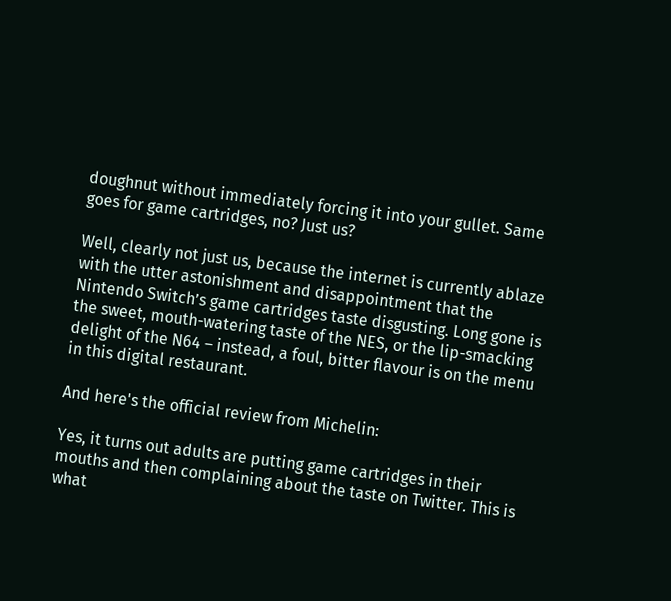doughnut without immediately forcing it into your gullet. Same goes for game cartridges, no? Just us?

Well, clearly not just us, because the internet is currently ablaze with the utter astonishment and disappointment that the Nintendo Switch’s game cartridges taste disgusting. Long gone is the sweet, mouth-watering taste of the NES, or the lip-smacking delight of the N64 – instead, a foul, bitter flavour is on the menu in this digital restaurant.

And here's the official review from Michelin:

Yes, it turns out adults are putting game cartridges in their mouths and then complaining about the taste on Twitter. This is what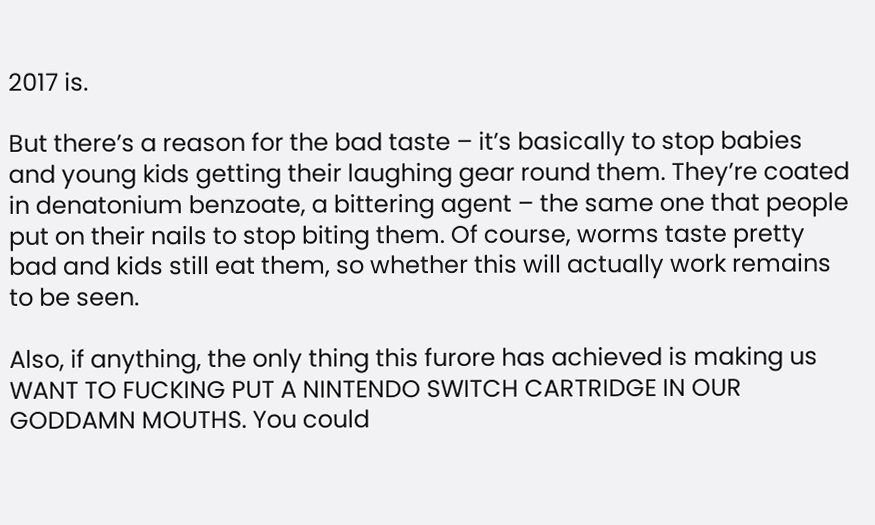2017 is.

But there’s a reason for the bad taste – it’s basically to stop babies and young kids getting their laughing gear round them. They’re coated in denatonium benzoate, a bittering agent – the same one that people put on their nails to stop biting them. Of course, worms taste pretty bad and kids still eat them, so whether this will actually work remains to be seen.

Also, if anything, the only thing this furore has achieved is making us WANT TO FUCKING PUT A NINTENDO SWITCH CARTRIDGE IN OUR GODDAMN MOUTHS. You could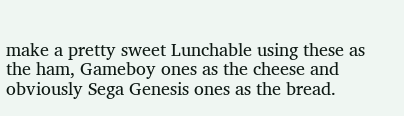make a pretty sweet Lunchable using these as the ham, Gameboy ones as the cheese and obviously Sega Genesis ones as the bread.